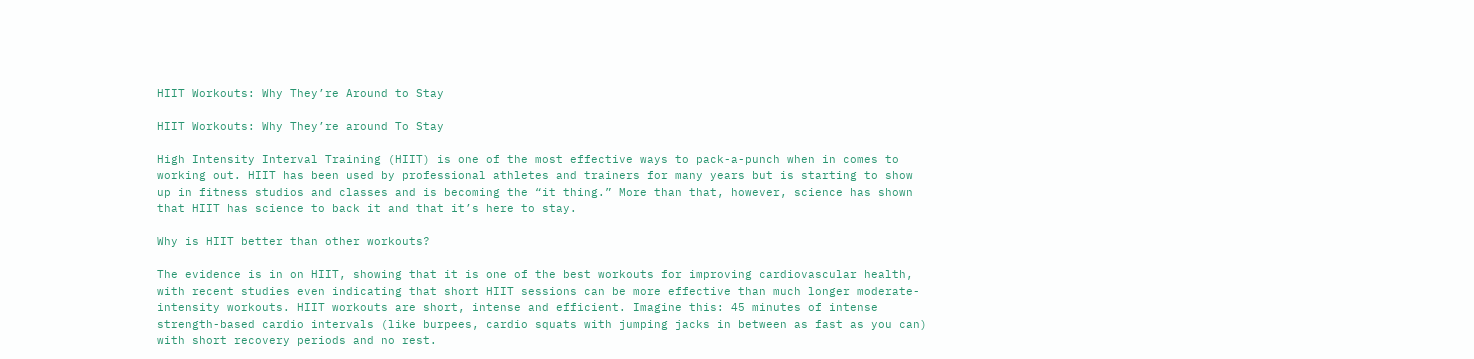HIIT Workouts: Why They’re Around to Stay

HIIT Workouts: Why They’re around To Stay

High Intensity Interval Training (HIIT) is one of the most effective ways to pack-a-punch when in comes to working out. HIIT has been used by professional athletes and trainers for many years but is starting to show up in fitness studios and classes and is becoming the “it thing.” More than that, however, science has shown that HIIT has science to back it and that it’s here to stay.

Why is HIIT better than other workouts?

The evidence is in on HIIT, showing that it is one of the best workouts for improving cardiovascular health, with recent studies even indicating that short HIIT sessions can be more effective than much longer moderate-intensity workouts. HIIT workouts are short, intense and efficient. Imagine this: 45 minutes of intense strength-based cardio intervals (like burpees, cardio squats with jumping jacks in between as fast as you can) with short recovery periods and no rest.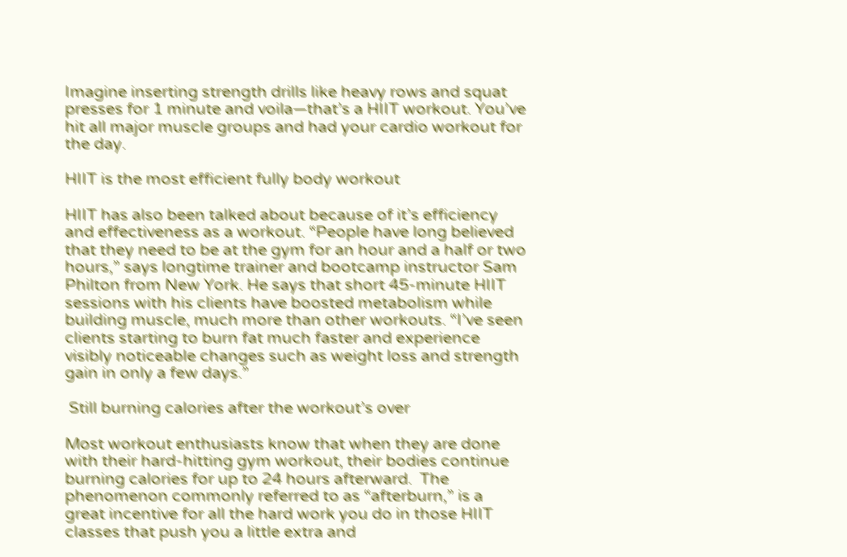Imagine inserting strength drills like heavy rows and squat presses for 1 minute and voila—that’s a HIIT workout. You’ve hit all major muscle groups and had your cardio workout for the day.

HIIT is the most efficient fully body workout

HIIT has also been talked about because of it’s efficiency and effectiveness as a workout. “People have long believed that they need to be at the gym for an hour and a half or two hours,” says longtime trainer and bootcamp instructor Sam Philton from New York. He says that short 45-minute HIIT sessions with his clients have boosted metabolism while building muscle, much more than other workouts. “I’ve seen clients starting to burn fat much faster and experience visibly noticeable changes such as weight loss and strength gain in only a few days.”

 Still burning calories after the workout’s over

Most workout enthusiasts know that when they are done with their hard-hitting gym workout, their bodies continue burning calories for up to 24 hours afterward.  The phenomenon commonly referred to as “afterburn,” is a great incentive for all the hard work you do in those HIIT classes that push you a little extra and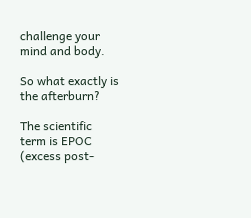challenge your mind and body.

So what exactly is the afterburn?

The scientific term is EPOC (excess post-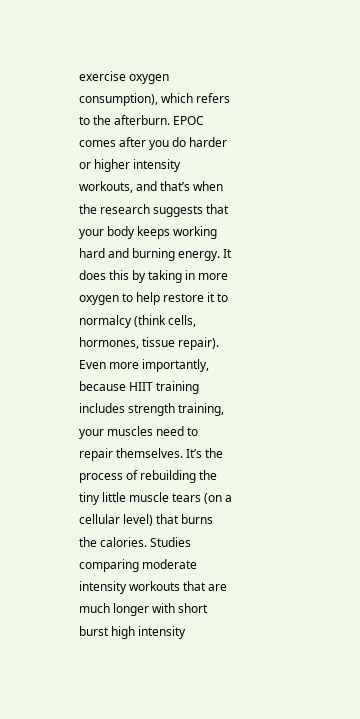exercise oxygen consumption), which refers to the afterburn. EPOC comes after you do harder or higher intensity workouts, and that’s when the research suggests that your body keeps working hard and burning energy. It does this by taking in more oxygen to help restore it to normalcy (think cells, hormones, tissue repair). Even more importantly, because HIIT training includes strength training, your muscles need to repair themselves. It’s the process of rebuilding the tiny little muscle tears (on a cellular level) that burns the calories. Studies comparing moderate intensity workouts that are much longer with short burst high intensity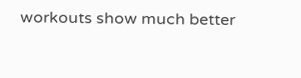workouts show much better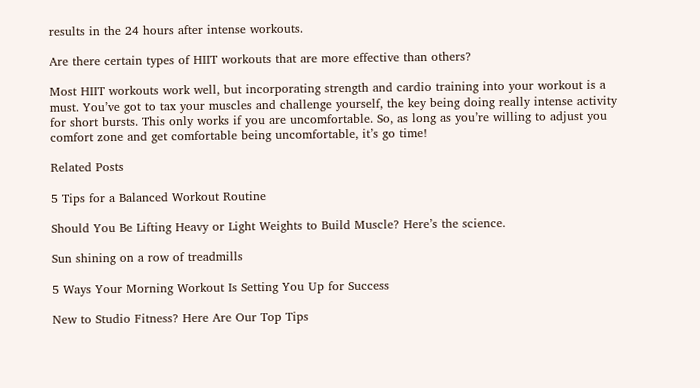results in the 24 hours after intense workouts.

Are there certain types of HIIT workouts that are more effective than others?

Most HIIT workouts work well, but incorporating strength and cardio training into your workout is a must. You’ve got to tax your muscles and challenge yourself, the key being doing really intense activity for short bursts. This only works if you are uncomfortable. So, as long as you’re willing to adjust you comfort zone and get comfortable being uncomfortable, it’s go time!

Related Posts

5 Tips for a Balanced Workout Routine

Should You Be Lifting Heavy or Light Weights to Build Muscle? Here’s the science.

Sun shining on a row of treadmills

5 Ways Your Morning Workout Is Setting You Up for Success

New to Studio Fitness? Here Are Our Top Tips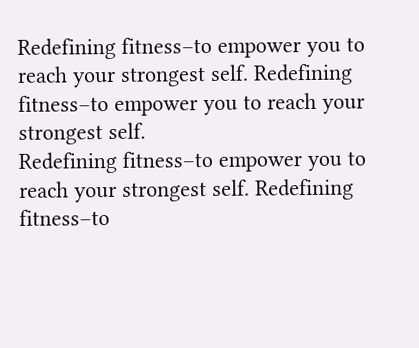Redefining fitness–to empower you to reach your strongest self. Redefining fitness–to empower you to reach your strongest self.
Redefining fitness–to empower you to reach your strongest self. Redefining fitness–to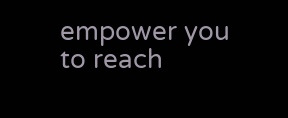empower you to reach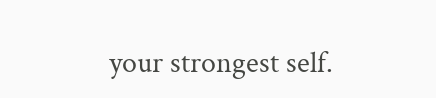your strongest self.